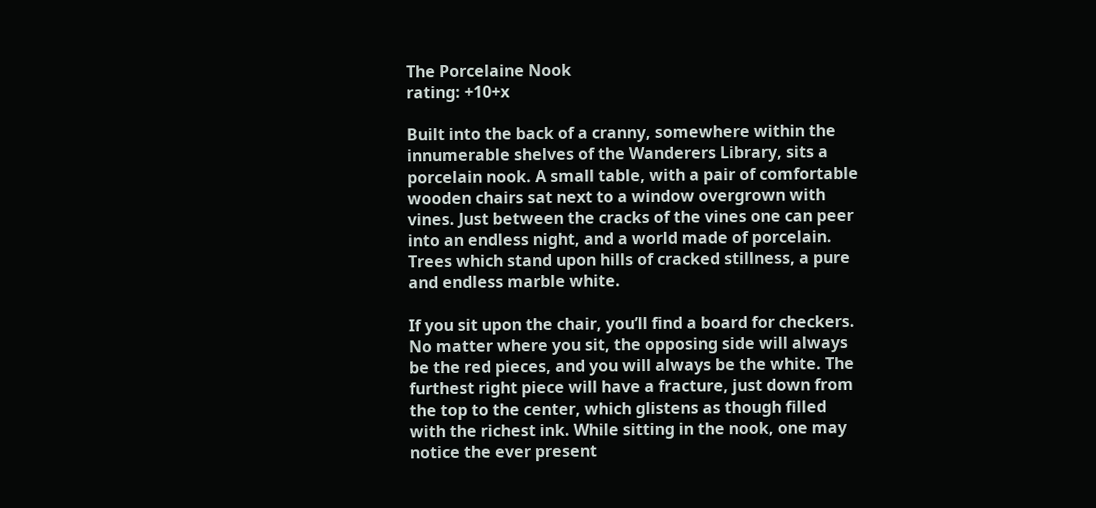The Porcelaine Nook
rating: +10+x

Built into the back of a cranny, somewhere within the innumerable shelves of the Wanderers Library, sits a porcelain nook. A small table, with a pair of comfortable wooden chairs sat next to a window overgrown with vines. Just between the cracks of the vines one can peer into an endless night, and a world made of porcelain. Trees which stand upon hills of cracked stillness, a pure and endless marble white.

If you sit upon the chair, you’ll find a board for checkers. No matter where you sit, the opposing side will always be the red pieces, and you will always be the white. The furthest right piece will have a fracture, just down from the top to the center, which glistens as though filled with the richest ink. While sitting in the nook, one may notice the ever present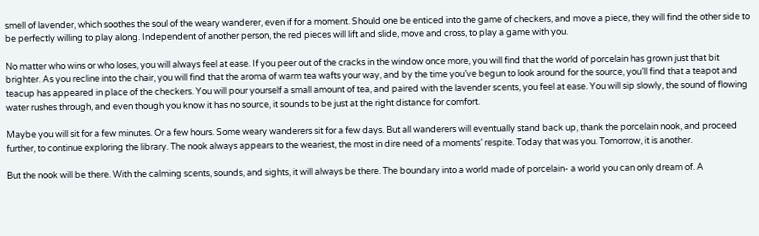smell of lavender, which soothes the soul of the weary wanderer, even if for a moment. Should one be enticed into the game of checkers, and move a piece, they will find the other side to be perfectly willing to play along. Independent of another person, the red pieces will lift and slide, move and cross, to play a game with you.

No matter who wins or who loses, you will always feel at ease. If you peer out of the cracks in the window once more, you will find that the world of porcelain has grown just that bit brighter. As you recline into the chair, you will find that the aroma of warm tea wafts your way, and by the time you’ve begun to look around for the source, you’ll find that a teapot and teacup has appeared in place of the checkers. You will pour yourself a small amount of tea, and paired with the lavender scents, you feel at ease. You will sip slowly, the sound of flowing water rushes through, and even though you know it has no source, it sounds to be just at the right distance for comfort.

Maybe you will sit for a few minutes. Or a few hours. Some weary wanderers sit for a few days. But all wanderers will eventually stand back up, thank the porcelain nook, and proceed further, to continue exploring the library. The nook always appears to the weariest, the most in dire need of a moments’ respite. Today that was you. Tomorrow, it is another.

But the nook will be there. With the calming scents, sounds, and sights, it will always be there. The boundary into a world made of porcelain- a world you can only dream of. A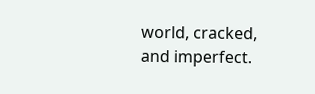world, cracked, and imperfect.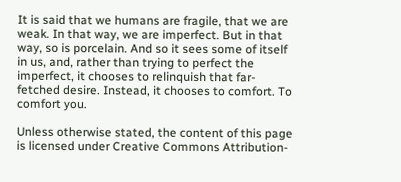It is said that we humans are fragile, that we are weak. In that way, we are imperfect. But in that way, so is porcelain. And so it sees some of itself in us, and, rather than trying to perfect the imperfect, it chooses to relinquish that far-fetched desire. Instead, it chooses to comfort. To comfort you.

Unless otherwise stated, the content of this page is licensed under Creative Commons Attribution-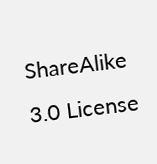ShareAlike 3.0 License